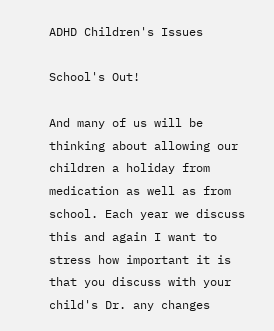ADHD Children's Issues

School's Out!

And many of us will be thinking about allowing our children a holiday from medication as well as from school. Each year we discuss this and again I want to stress how important it is that you discuss with your child's Dr. any changes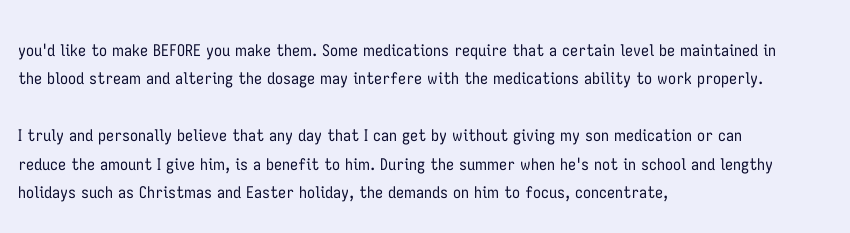you'd like to make BEFORE you make them. Some medications require that a certain level be maintained in the blood stream and altering the dosage may interfere with the medications ability to work properly.

I truly and personally believe that any day that I can get by without giving my son medication or can reduce the amount I give him, is a benefit to him. During the summer when he's not in school and lengthy holidays such as Christmas and Easter holiday, the demands on him to focus, concentrate,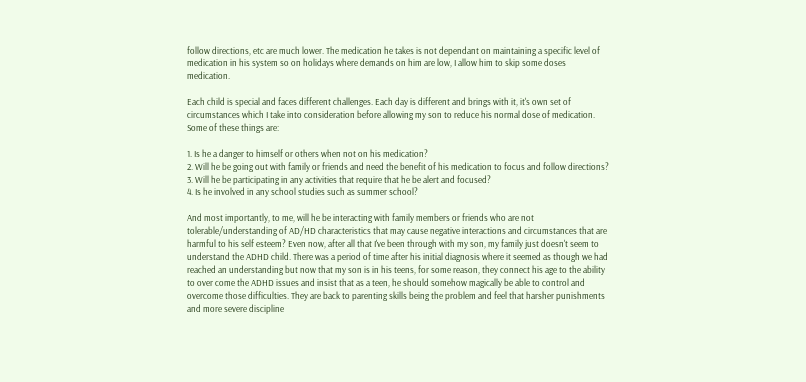follow directions, etc are much lower. The medication he takes is not dependant on maintaining a specific level of medication in his system so on holidays where demands on him are low, I allow him to skip some doses medication.

Each child is special and faces different challenges. Each day is different and brings with it, it's own set of circumstances which I take into consideration before allowing my son to reduce his normal dose of medication. Some of these things are:

1. Is he a danger to himself or others when not on his medication?
2. Will he be going out with family or friends and need the benefit of his medication to focus and follow directions?
3. Will he be participating in any activities that require that he be alert and focused?
4. Is he involved in any school studies such as summer school?

And most importantly, to me, will he be interacting with family members or friends who are not tolerable/understanding of AD/HD characteristics that may cause negative interactions and circumstances that are harmful to his self esteem? Even now, after all that I've been through with my son, my family just doesn't seem to understand the ADHD child. There was a period of time after his initial diagnosis where it seemed as though we had reached an understanding but now that my son is in his teens, for some reason, they connect his age to the ability to over come the ADHD issues and insist that as a teen, he should somehow magically be able to control and overcome those difficulties. They are back to parenting skills being the problem and feel that harsher punishments and more severe discipline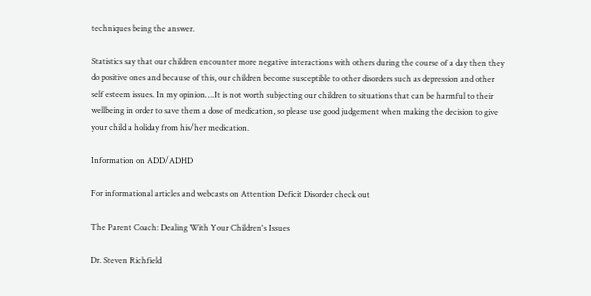techniques being the answer.

Statistics say that our children encounter more negative interactions with others during the course of a day then they do positive ones and because of this, our children become susceptible to other disorders such as depression and other self esteem issues. In my opinion….It is not worth subjecting our children to situations that can be harmful to their wellbeing in order to save them a dose of medication, so please use good judgement when making the decision to give your child a holiday from his/her medication.

Information on ADD/ADHD

For informational articles and webcasts on Attention Deficit Disorder check out

The Parent Coach: Dealing With Your Children's Issues

Dr. Steven Richfield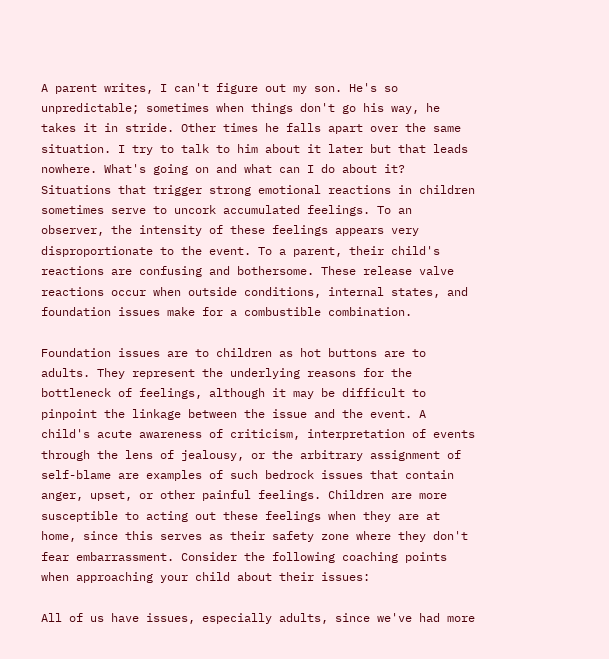A parent writes, I can't figure out my son. He's so unpredictable; sometimes when things don't go his way, he takes it in stride. Other times he falls apart over the same situation. I try to talk to him about it later but that leads nowhere. What's going on and what can I do about it? Situations that trigger strong emotional reactions in children sometimes serve to uncork accumulated feelings. To an observer, the intensity of these feelings appears very disproportionate to the event. To a parent, their child's reactions are confusing and bothersome. These release valve reactions occur when outside conditions, internal states, and foundation issues make for a combustible combination.

Foundation issues are to children as hot buttons are to adults. They represent the underlying reasons for the bottleneck of feelings, although it may be difficult to pinpoint the linkage between the issue and the event. A child's acute awareness of criticism, interpretation of events through the lens of jealousy, or the arbitrary assignment of self-blame are examples of such bedrock issues that contain anger, upset, or other painful feelings. Children are more susceptible to acting out these feelings when they are at home, since this serves as their safety zone where they don't fear embarrassment. Consider the following coaching points when approaching your child about their issues:

All of us have issues, especially adults, since we've had more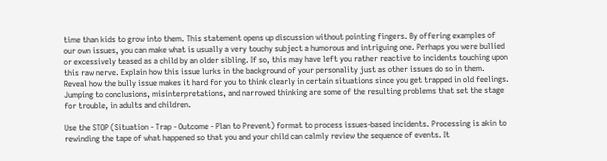time than kids to grow into them. This statement opens up discussion without pointing fingers. By offering examples of our own issues, you can make what is usually a very touchy subject a humorous and intriguing one. Perhaps you were bullied or excessively teased as a child by an older sibling. If so, this may have left you rather reactive to incidents touching upon this raw nerve. Explain how this issue lurks in the background of your personality just as other issues do so in them. Reveal how the bully issue makes it hard for you to think clearly in certain situations since you get trapped in old feelings. Jumping to conclusions, misinterpretations, and narrowed thinking are some of the resulting problems that set the stage for trouble, in adults and children.

Use the STOP (Situation - Trap - Outcome - Plan to Prevent) format to process issues-based incidents. Processing is akin to rewinding the tape of what happened so that you and your child can calmly review the sequence of events. It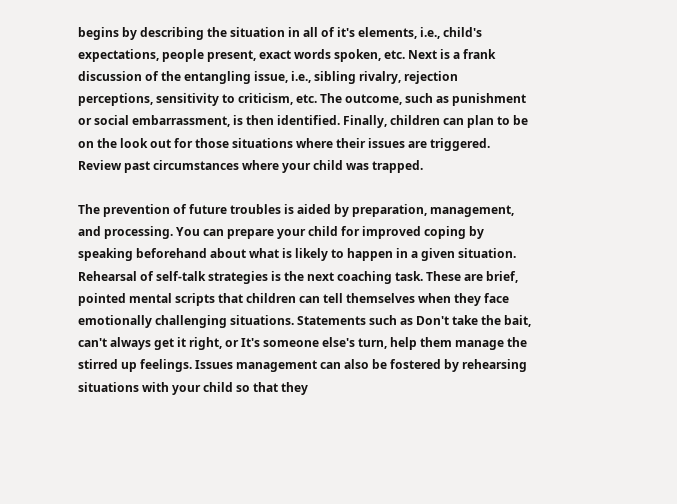begins by describing the situation in all of it's elements, i.e., child's expectations, people present, exact words spoken, etc. Next is a frank discussion of the entangling issue, i.e., sibling rivalry, rejection perceptions, sensitivity to criticism, etc. The outcome, such as punishment or social embarrassment, is then identified. Finally, children can plan to be on the look out for those situations where their issues are triggered. Review past circumstances where your child was trapped.

The prevention of future troubles is aided by preparation, management, and processing. You can prepare your child for improved coping by speaking beforehand about what is likely to happen in a given situation. Rehearsal of self-talk strategies is the next coaching task. These are brief, pointed mental scripts that children can tell themselves when they face emotionally challenging situations. Statements such as Don't take the bait, can't always get it right, or It's someone else's turn, help them manage the stirred up feelings. Issues management can also be fostered by rehearsing situations with your child so that they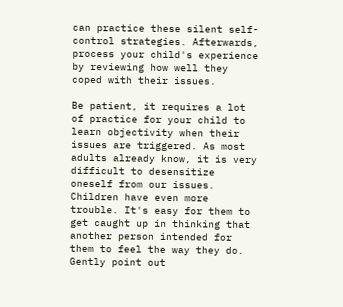can practice these silent self-control strategies. Afterwards, process your child's experience by reviewing how well they coped with their issues.

Be patient, it requires a lot of practice for your child to learn objectivity when their issues are triggered. As most adults already know, it is very difficult to desensitize oneself from our issues. Children have even more trouble. It's easy for them to get caught up in thinking that another person intended for them to feel the way they do. Gently point out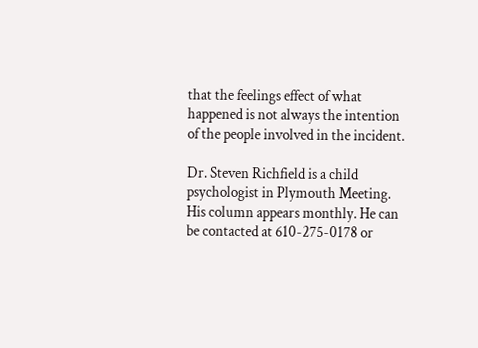that the feelings effect of what happened is not always the intention of the people involved in the incident.

Dr. Steven Richfield is a child psychologist in Plymouth Meeting. His column appears monthly. He can be contacted at 610-275-0178 or